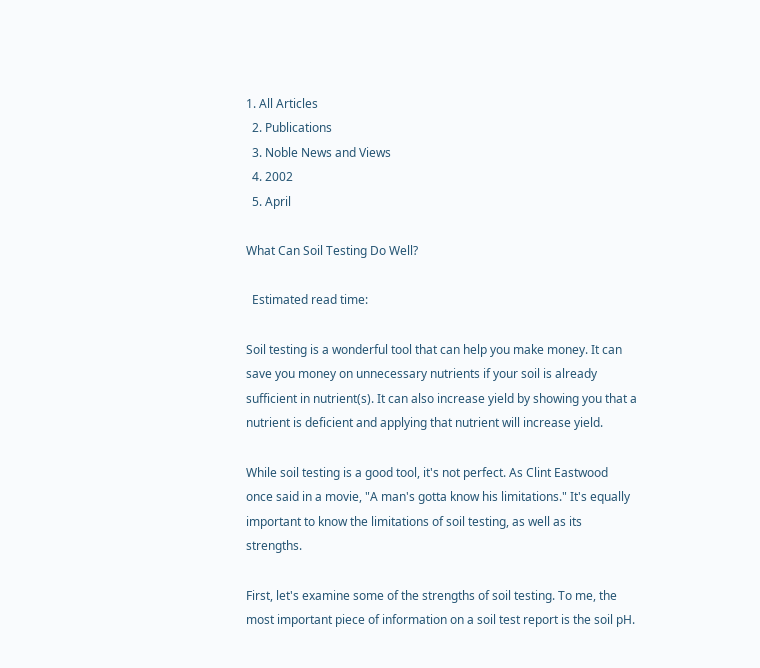1. All Articles
  2. Publications
  3. Noble News and Views
  4. 2002
  5. April

What Can Soil Testing Do Well?

  Estimated read time:

Soil testing is a wonderful tool that can help you make money. It can save you money on unnecessary nutrients if your soil is already sufficient in nutrient(s). It can also increase yield by showing you that a nutrient is deficient and applying that nutrient will increase yield.

While soil testing is a good tool, it's not perfect. As Clint Eastwood once said in a movie, "A man's gotta know his limitations." It's equally important to know the limitations of soil testing, as well as its strengths.

First, let's examine some of the strengths of soil testing. To me, the most important piece of information on a soil test report is the soil pH.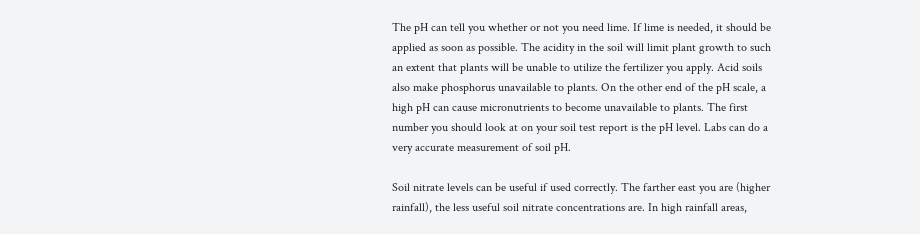The pH can tell you whether or not you need lime. If lime is needed, it should be applied as soon as possible. The acidity in the soil will limit plant growth to such an extent that plants will be unable to utilize the fertilizer you apply. Acid soils also make phosphorus unavailable to plants. On the other end of the pH scale, a high pH can cause micronutrients to become unavailable to plants. The first number you should look at on your soil test report is the pH level. Labs can do a very accurate measurement of soil pH.

Soil nitrate levels can be useful if used correctly. The farther east you are (higher rainfall), the less useful soil nitrate concentrations are. In high rainfall areas,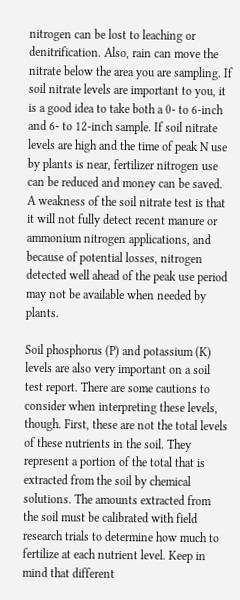nitrogen can be lost to leaching or denitrification. Also, rain can move the nitrate below the area you are sampling. If soil nitrate levels are important to you, it is a good idea to take both a 0- to 6-inch and 6- to 12-inch sample. If soil nitrate levels are high and the time of peak N use by plants is near, fertilizer nitrogen use can be reduced and money can be saved. A weakness of the soil nitrate test is that it will not fully detect recent manure or ammonium nitrogen applications, and because of potential losses, nitrogen detected well ahead of the peak use period may not be available when needed by plants.

Soil phosphorus (P) and potassium (K) levels are also very important on a soil test report. There are some cautions to consider when interpreting these levels, though. First, these are not the total levels of these nutrients in the soil. They represent a portion of the total that is extracted from the soil by chemical solutions. The amounts extracted from the soil must be calibrated with field research trials to determine how much to fertilize at each nutrient level. Keep in mind that different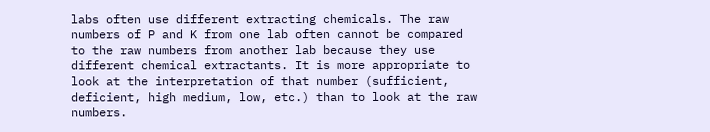labs often use different extracting chemicals. The raw numbers of P and K from one lab often cannot be compared to the raw numbers from another lab because they use different chemical extractants. It is more appropriate to look at the interpretation of that number (sufficient, deficient, high medium, low, etc.) than to look at the raw numbers.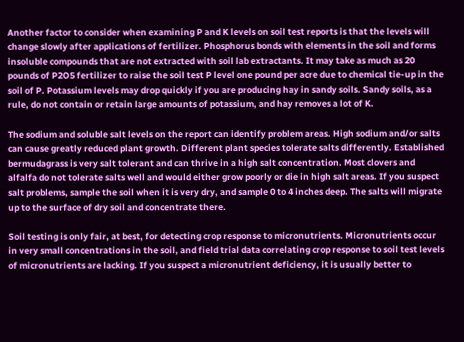Another factor to consider when examining P and K levels on soil test reports is that the levels will change slowly after applications of fertilizer. Phosphorus bonds with elements in the soil and forms insoluble compounds that are not extracted with soil lab extractants. It may take as much as 20 pounds of P2O5 fertilizer to raise the soil test P level one pound per acre due to chemical tie-up in the soil of P. Potassium levels may drop quickly if you are producing hay in sandy soils. Sandy soils, as a rule, do not contain or retain large amounts of potassium, and hay removes a lot of K.

The sodium and soluble salt levels on the report can identify problem areas. High sodium and/or salts can cause greatly reduced plant growth. Different plant species tolerate salts differently. Established bermudagrass is very salt tolerant and can thrive in a high salt concentration. Most clovers and alfalfa do not tolerate salts well and would either grow poorly or die in high salt areas. If you suspect salt problems, sample the soil when it is very dry, and sample 0 to 4 inches deep. The salts will migrate up to the surface of dry soil and concentrate there.

Soil testing is only fair, at best, for detecting crop response to micronutrients. Micronutrients occur in very small concentrations in the soil, and field trial data correlating crop response to soil test levels of micronutrients are lacking. If you suspect a micronutrient deficiency, it is usually better to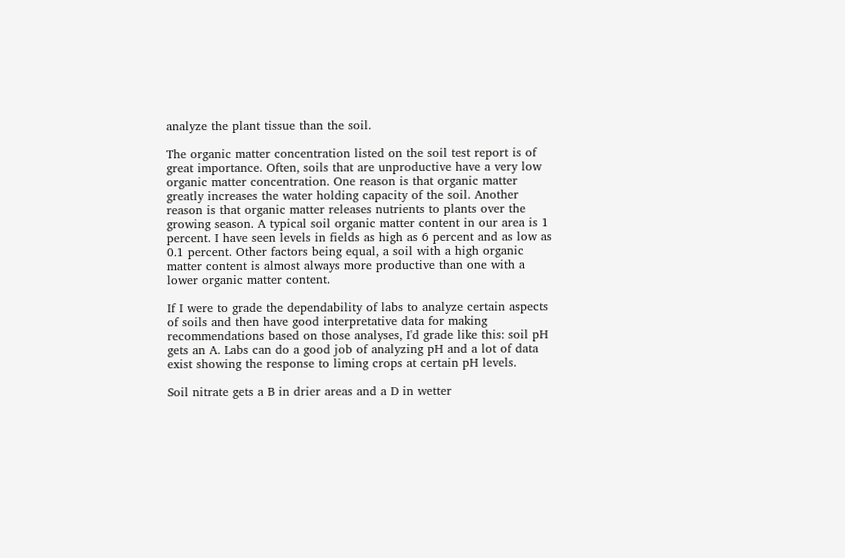analyze the plant tissue than the soil.

The organic matter concentration listed on the soil test report is of great importance. Often, soils that are unproductive have a very low organic matter concentration. One reason is that organic matter greatly increases the water holding capacity of the soil. Another reason is that organic matter releases nutrients to plants over the growing season. A typical soil organic matter content in our area is 1 percent. I have seen levels in fields as high as 6 percent and as low as 0.1 percent. Other factors being equal, a soil with a high organic matter content is almost always more productive than one with a lower organic matter content.

If I were to grade the dependability of labs to analyze certain aspects of soils and then have good interpretative data for making recommendations based on those analyses, I'd grade like this: soil pH gets an A. Labs can do a good job of analyzing pH and a lot of data exist showing the response to liming crops at certain pH levels.

Soil nitrate gets a B in drier areas and a D in wetter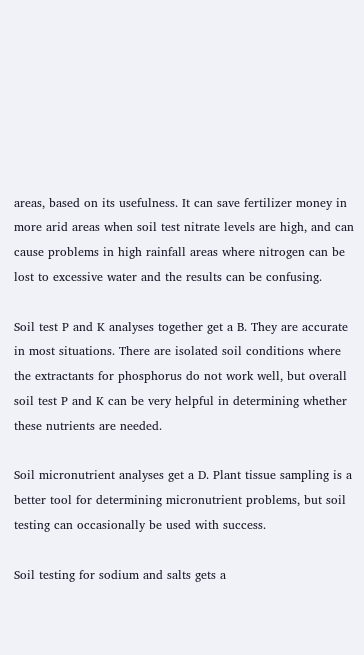areas, based on its usefulness. It can save fertilizer money in more arid areas when soil test nitrate levels are high, and can cause problems in high rainfall areas where nitrogen can be lost to excessive water and the results can be confusing.

Soil test P and K analyses together get a B. They are accurate in most situations. There are isolated soil conditions where the extractants for phosphorus do not work well, but overall soil test P and K can be very helpful in determining whether these nutrients are needed.

Soil micronutrient analyses get a D. Plant tissue sampling is a better tool for determining micronutrient problems, but soil testing can occasionally be used with success.

Soil testing for sodium and salts gets a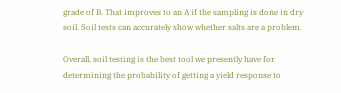grade of B. That improves to an A if the sampling is done in dry soil. Soil tests can accurately show whether salts are a problem.

Overall, soil testing is the best tool we presently have for determining the probability of getting a yield response to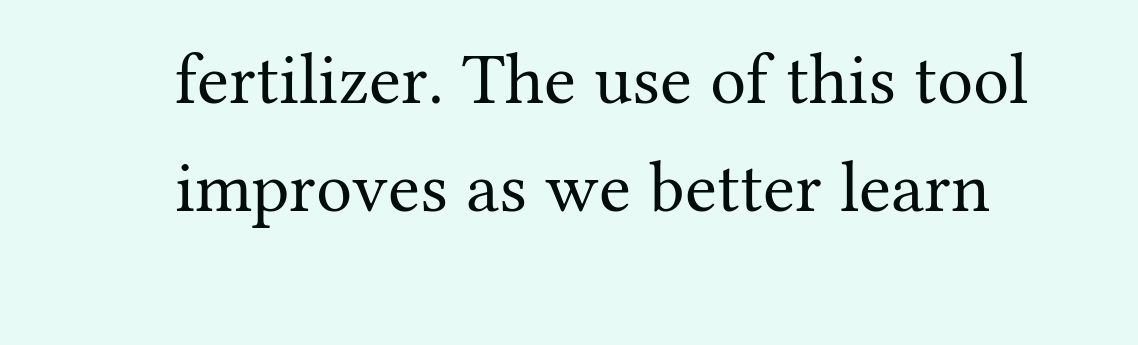fertilizer. The use of this tool improves as we better learn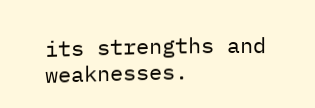its strengths and weaknesses.